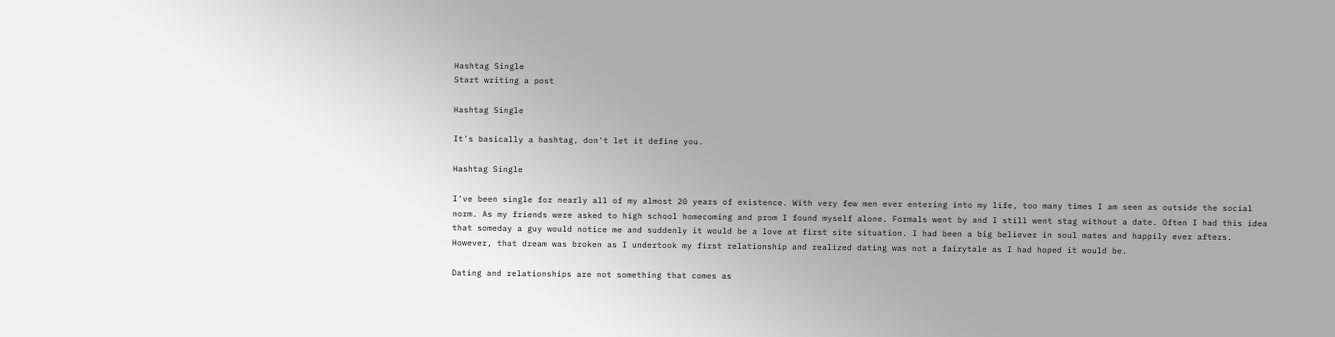Hashtag Single
Start writing a post

Hashtag Single

It's basically a hashtag, don't let it define you.

Hashtag Single

I've been single for nearly all of my almost 20 years of existence. With very few men ever entering into my life, too many times I am seen as outside the social norm. As my friends were asked to high school homecoming and prom I found myself alone. Formals went by and I still went stag without a date. Often I had this idea that someday a guy would notice me and suddenly it would be a love at first site situation. I had been a big believer in soul mates and happily ever afters. However, that dream was broken as I undertook my first relationship and realized dating was not a fairytale as I had hoped it would be.

Dating and relationships are not something that comes as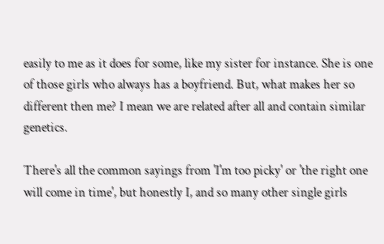easily to me as it does for some, like my sister for instance. She is one of those girls who always has a boyfriend. But, what makes her so different then me? I mean we are related after all and contain similar genetics.

There's all the common sayings from 'I'm too picky' or 'the right one will come in time', but honestly I, and so many other single girls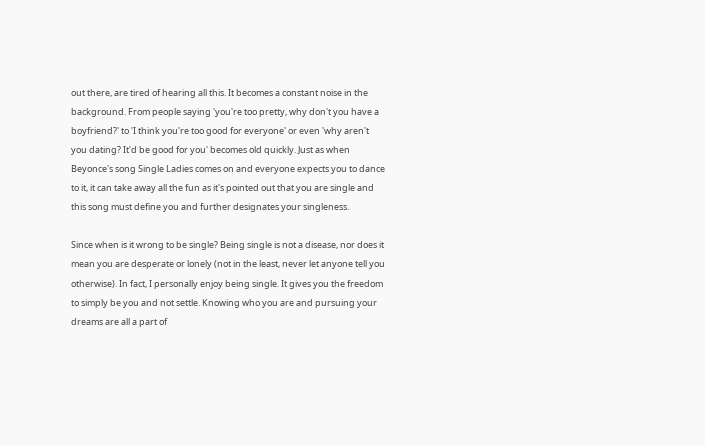out there, are tired of hearing all this. It becomes a constant noise in the background. From people saying 'you're too pretty, why don't you have a boyfriend?' to 'I think you're too good for everyone' or even 'why aren't you dating? It'd be good for you' becomes old quickly. Just as when Beyonce's song Single Ladies comes on and everyone expects you to dance to it, it can take away all the fun as it's pointed out that you are single and this song must define you and further designates your singleness.

Since when is it wrong to be single? Being single is not a disease, nor does it mean you are desperate or lonely (not in the least, never let anyone tell you otherwise). In fact, I personally enjoy being single. It gives you the freedom to simply be you and not settle. Knowing who you are and pursuing your dreams are all a part of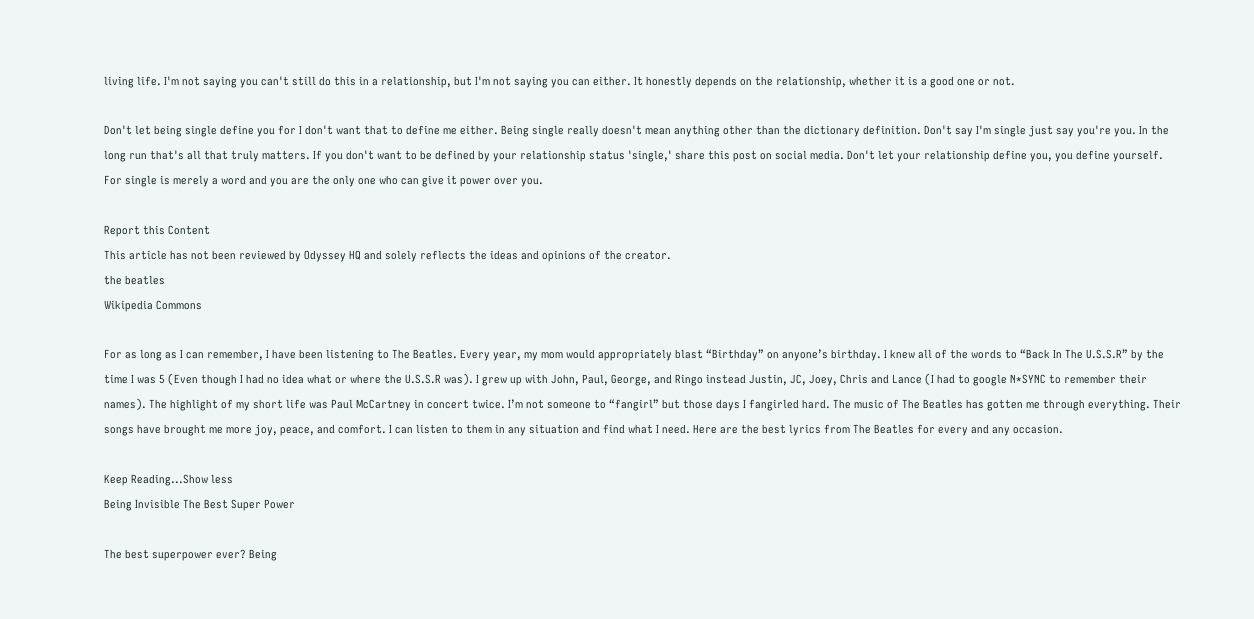living life. I'm not saying you can't still do this in a relationship, but I'm not saying you can either. It honestly depends on the relationship, whether it is a good one or not.

Don't let being single define you for I don't want that to define me either. Being single really doesn't mean anything other than the dictionary definition. Don't say I'm single just say you're you. In the long run that's all that truly matters. If you don't want to be defined by your relationship status 'single,' share this post on social media. Don't let your relationship define you, you define yourself. For single is merely a word and you are the only one who can give it power over you.

Report this Content
This article has not been reviewed by Odyssey HQ and solely reflects the ideas and opinions of the creator.
the beatles
Wikipedia Commons

For as long as I can remember, I have been listening to The Beatles. Every year, my mom would appropriately blast “Birthday” on anyone’s birthday. I knew all of the words to “Back In The U.S.S.R” by the time I was 5 (Even though I had no idea what or where the U.S.S.R was). I grew up with John, Paul, George, and Ringo instead Justin, JC, Joey, Chris and Lance (I had to google N*SYNC to remember their names). The highlight of my short life was Paul McCartney in concert twice. I’m not someone to “fangirl” but those days I fangirled hard. The music of The Beatles has gotten me through everything. Their songs have brought me more joy, peace, and comfort. I can listen to them in any situation and find what I need. Here are the best lyrics from The Beatles for every and any occasion.

Keep Reading...Show less
Being Invisible The Best Super Power

The best superpower ever? Being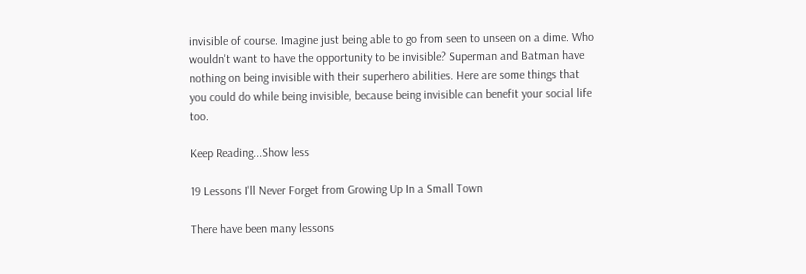invisible of course. Imagine just being able to go from seen to unseen on a dime. Who wouldn't want to have the opportunity to be invisible? Superman and Batman have nothing on being invisible with their superhero abilities. Here are some things that you could do while being invisible, because being invisible can benefit your social life too.

Keep Reading...Show less

19 Lessons I'll Never Forget from Growing Up In a Small Town

There have been many lessons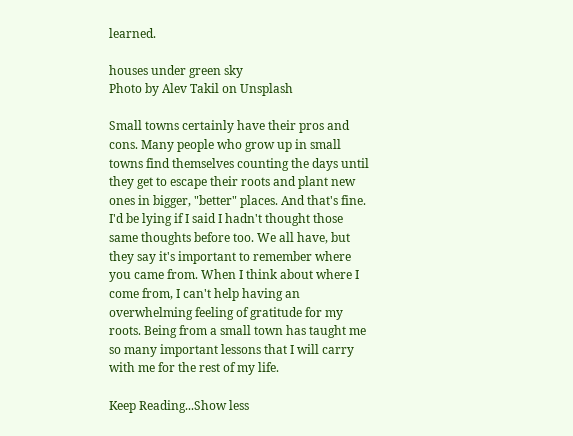learned.

houses under green sky
Photo by Alev Takil on Unsplash

Small towns certainly have their pros and cons. Many people who grow up in small towns find themselves counting the days until they get to escape their roots and plant new ones in bigger, "better" places. And that's fine. I'd be lying if I said I hadn't thought those same thoughts before too. We all have, but they say it's important to remember where you came from. When I think about where I come from, I can't help having an overwhelming feeling of gratitude for my roots. Being from a small town has taught me so many important lessons that I will carry with me for the rest of my life.

Keep Reading...Show less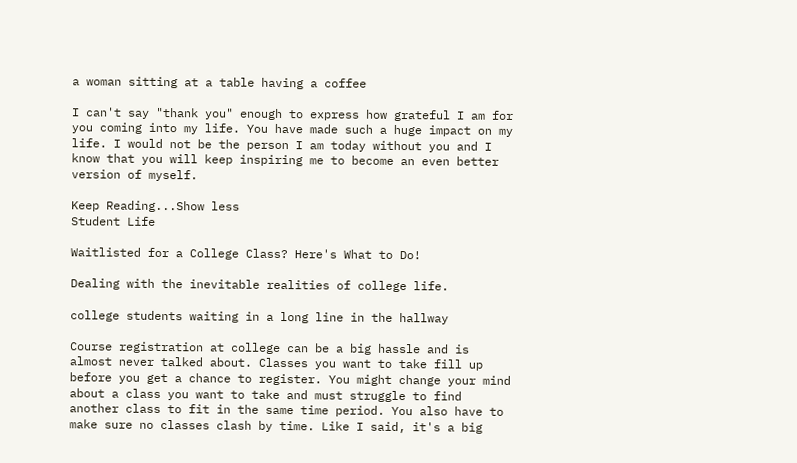a woman sitting at a table having a coffee

I can't say "thank you" enough to express how grateful I am for you coming into my life. You have made such a huge impact on my life. I would not be the person I am today without you and I know that you will keep inspiring me to become an even better version of myself.

Keep Reading...Show less
Student Life

Waitlisted for a College Class? Here's What to Do!

Dealing with the inevitable realities of college life.

college students waiting in a long line in the hallway

Course registration at college can be a big hassle and is almost never talked about. Classes you want to take fill up before you get a chance to register. You might change your mind about a class you want to take and must struggle to find another class to fit in the same time period. You also have to make sure no classes clash by time. Like I said, it's a big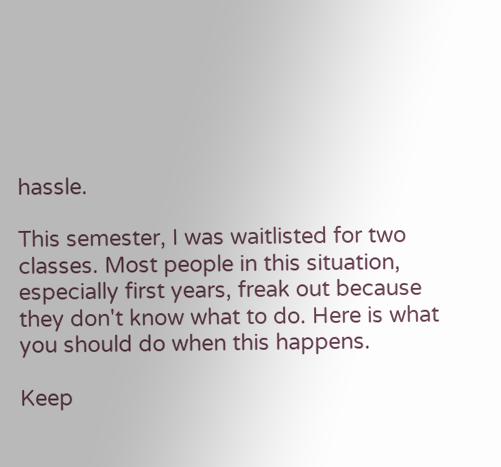hassle.

This semester, I was waitlisted for two classes. Most people in this situation, especially first years, freak out because they don't know what to do. Here is what you should do when this happens.

Keep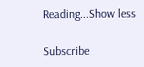Reading...Show less

Subscribe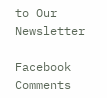to Our Newsletter

Facebook Comments